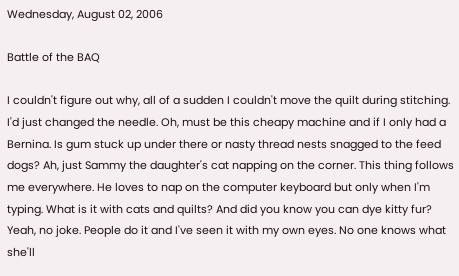Wednesday, August 02, 2006

Battle of the BAQ

I couldn't figure out why, all of a sudden I couldn't move the quilt during stitching. I'd just changed the needle. Oh, must be this cheapy machine and if I only had a Bernina. Is gum stuck up under there or nasty thread nests snagged to the feed dogs? Ah, just Sammy the daughter's cat napping on the corner. This thing follows me everywhere. He loves to nap on the computer keyboard but only when I'm typing. What is it with cats and quilts? And did you know you can dye kitty fur? Yeah, no joke. People do it and I've seen it with my own eyes. No one knows what she'll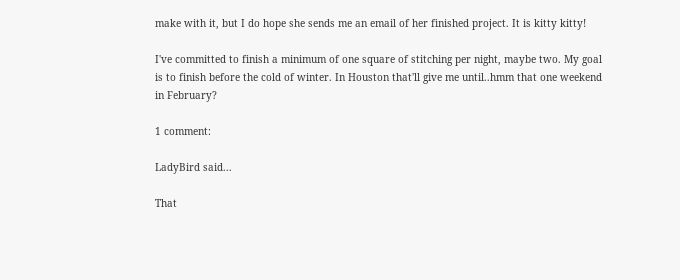make with it, but I do hope she sends me an email of her finished project. It is kitty kitty!

I've committed to finish a minimum of one square of stitching per night, maybe two. My goal is to finish before the cold of winter. In Houston that'll give me until..hmm that one weekend in February?

1 comment:

LadyBird said...

That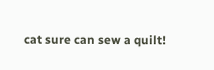cat sure can sew a quilt!